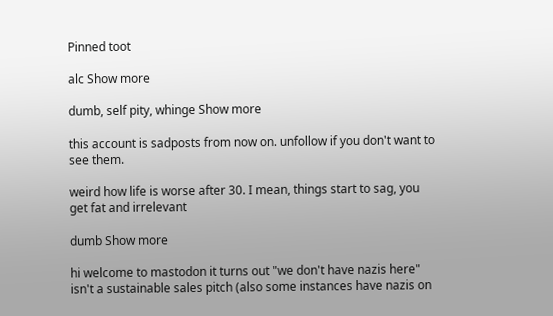Pinned toot

alc Show more

dumb, self pity, whinge Show more

this account is sadposts from now on. unfollow if you don't want to see them.

weird how life is worse after 30. I mean, things start to sag, you get fat and irrelevant

dumb Show more

hi welcome to mastodon it turns out "we don't have nazis here" isn't a sustainable sales pitch (also some instances have nazis on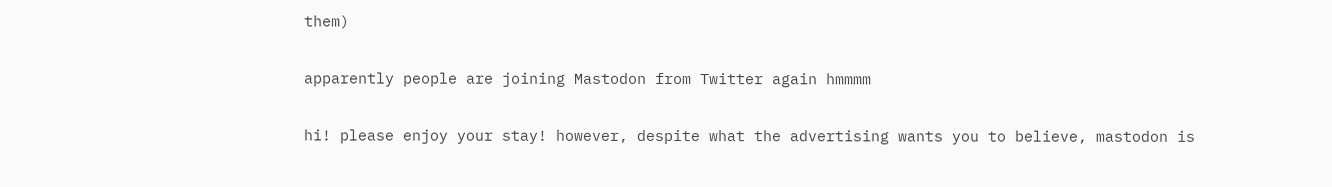them)

apparently people are joining Mastodon from Twitter again hmmmm

hi! please enjoy your stay! however, despite what the advertising wants you to believe, mastodon is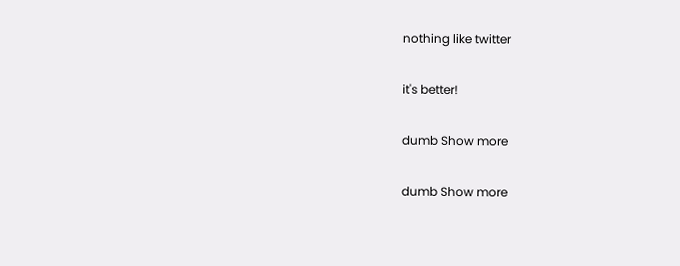nothing like twitter

it's better!

dumb Show more

dumb Show more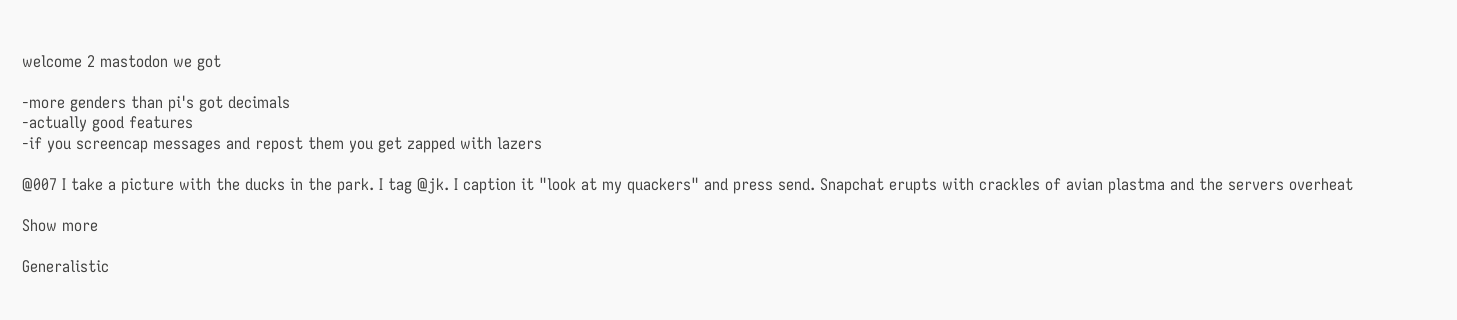welcome 2 mastodon we got

-more genders than pi's got decimals
-actually good features
-if you screencap messages and repost them you get zapped with lazers

@007 I take a picture with the ducks in the park. I tag @jk. I caption it "look at my quackers" and press send. Snapchat erupts with crackles of avian plastma and the servers overheat

Show more

Generalistic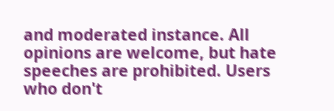and moderated instance. All opinions are welcome, but hate speeches are prohibited. Users who don't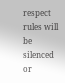respect rules will be silenced or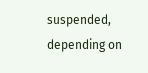suspended, depending on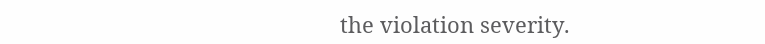the violation severity.